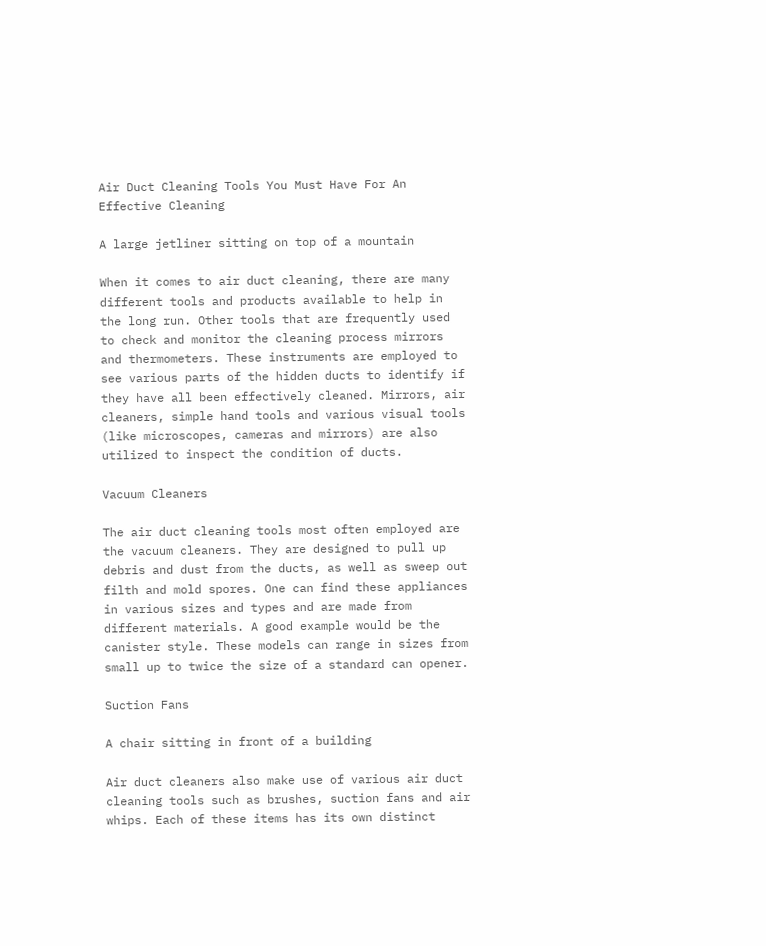Air Duct Cleaning Tools You Must Have For An Effective Cleaning

A large jetliner sitting on top of a mountain

When it comes to air duct cleaning, there are many different tools and products available to help in the long run. Other tools that are frequently used to check and monitor the cleaning process mirrors and thermometers. These instruments are employed to see various parts of the hidden ducts to identify if they have all been effectively cleaned. Mirrors, air cleaners, simple hand tools and various visual tools (like microscopes, cameras and mirrors) are also utilized to inspect the condition of ducts.

Vacuum Cleaners

The air duct cleaning tools most often employed are the vacuum cleaners. They are designed to pull up debris and dust from the ducts, as well as sweep out filth and mold spores. One can find these appliances in various sizes and types and are made from different materials. A good example would be the canister style. These models can range in sizes from small up to twice the size of a standard can opener.

Suction Fans

A chair sitting in front of a building

Air duct cleaners also make use of various air duct cleaning tools such as brushes, suction fans and air whips. Each of these items has its own distinct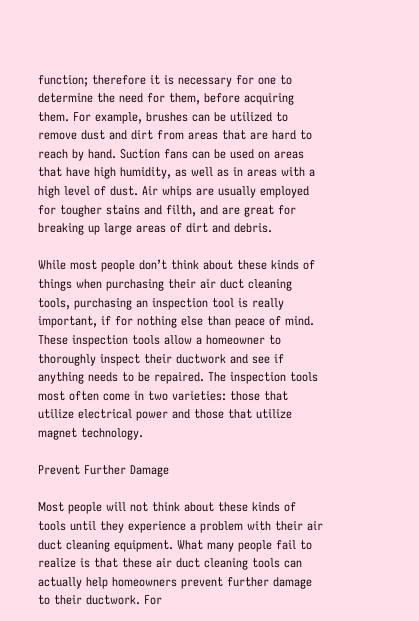function; therefore it is necessary for one to determine the need for them, before acquiring them. For example, brushes can be utilized to remove dust and dirt from areas that are hard to reach by hand. Suction fans can be used on areas that have high humidity, as well as in areas with a high level of dust. Air whips are usually employed for tougher stains and filth, and are great for breaking up large areas of dirt and debris.

While most people don’t think about these kinds of things when purchasing their air duct cleaning tools, purchasing an inspection tool is really important, if for nothing else than peace of mind. These inspection tools allow a homeowner to thoroughly inspect their ductwork and see if anything needs to be repaired. The inspection tools most often come in two varieties: those that utilize electrical power and those that utilize magnet technology.

Prevent Further Damage

Most people will not think about these kinds of tools until they experience a problem with their air duct cleaning equipment. What many people fail to realize is that these air duct cleaning tools can actually help homeowners prevent further damage to their ductwork. For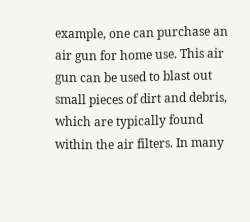example, one can purchase an air gun for home use. This air gun can be used to blast out small pieces of dirt and debris, which are typically found within the air filters. In many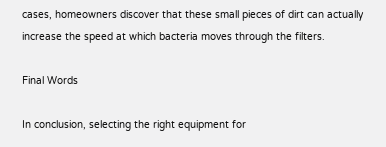cases, homeowners discover that these small pieces of dirt can actually increase the speed at which bacteria moves through the filters.

Final Words

In conclusion, selecting the right equipment for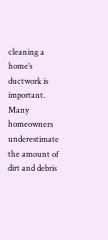cleaning a home’s ductwork is important. Many homeowners underestimate the amount of dirt and debris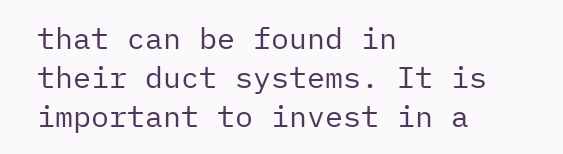that can be found in their duct systems. It is important to invest in a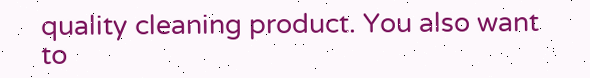quality cleaning product. You also want to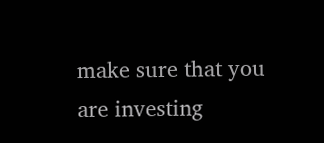make sure that you are investing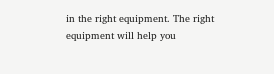in the right equipment. The right equipment will help you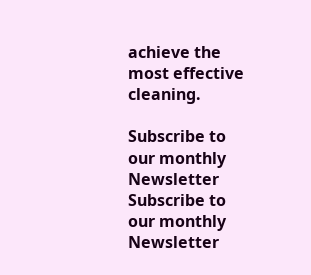achieve the most effective cleaning.

Subscribe to our monthly Newsletter
Subscribe to our monthly Newsletter